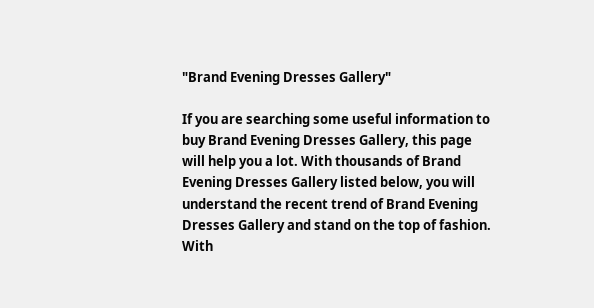"Brand Evening Dresses Gallery"

If you are searching some useful information to buy Brand Evening Dresses Gallery, this page will help you a lot. With thousands of Brand Evening Dresses Gallery listed below, you will understand the recent trend of Brand Evening Dresses Gallery and stand on the top of fashion. With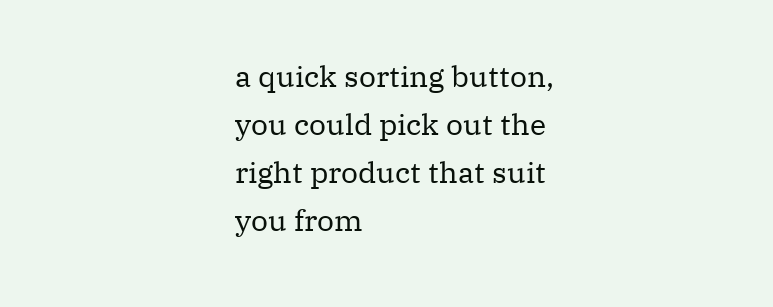a quick sorting button, you could pick out the right product that suit you from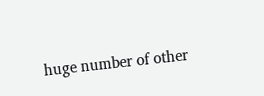huge number of other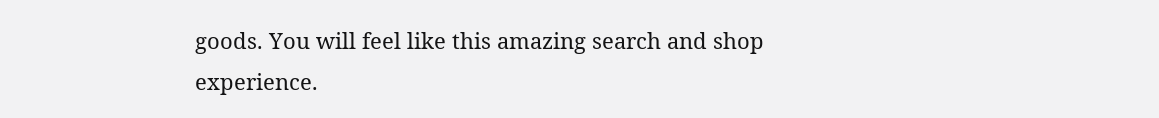goods. You will feel like this amazing search and shop experience.